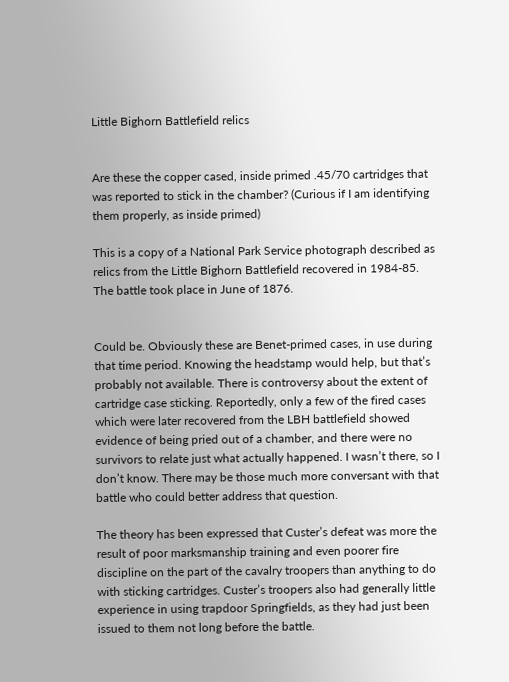Little Bighorn Battlefield relics


Are these the copper cased, inside primed .45/70 cartridges that was reported to stick in the chamber? (Curious if I am identifying them properly, as inside primed)

This is a copy of a National Park Service photograph described as relics from the Little Bighorn Battlefield recovered in 1984-85. The battle took place in June of 1876.


Could be. Obviously these are Benet-primed cases, in use during that time period. Knowing the headstamp would help, but that’s probably not available. There is controversy about the extent of cartridge case sticking. Reportedly, only a few of the fired cases which were later recovered from the LBH battlefield showed evidence of being pried out of a chamber, and there were no survivors to relate just what actually happened. I wasn’t there, so I don’t know. There may be those much more conversant with that battle who could better address that question.

The theory has been expressed that Custer’s defeat was more the result of poor marksmanship training and even poorer fire discipline on the part of the cavalry troopers than anything to do with sticking cartridges. Custer’s troopers also had generally little experience in using trapdoor Springfields, as they had just been issued to them not long before the battle.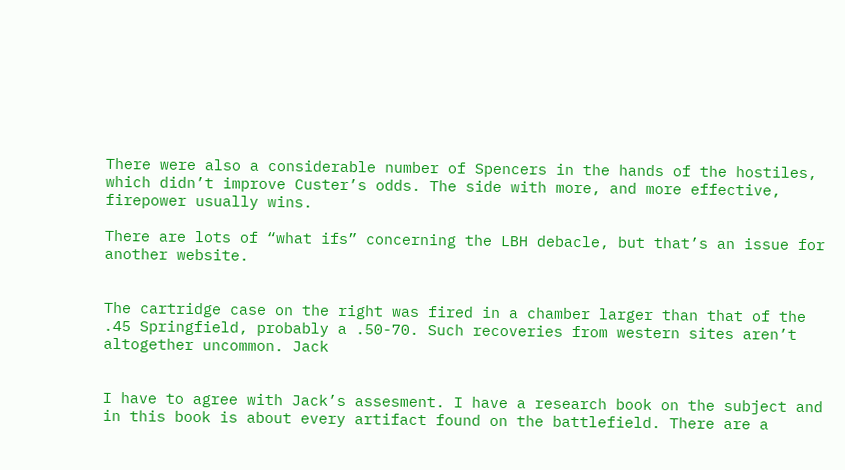There were also a considerable number of Spencers in the hands of the hostiles, which didn’t improve Custer’s odds. The side with more, and more effective, firepower usually wins.

There are lots of “what ifs” concerning the LBH debacle, but that’s an issue for another website.


The cartridge case on the right was fired in a chamber larger than that of the .45 Springfield, probably a .50-70. Such recoveries from western sites aren’t altogether uncommon. Jack


I have to agree with Jack’s assesment. I have a research book on the subject and in this book is about every artifact found on the battlefield. There are a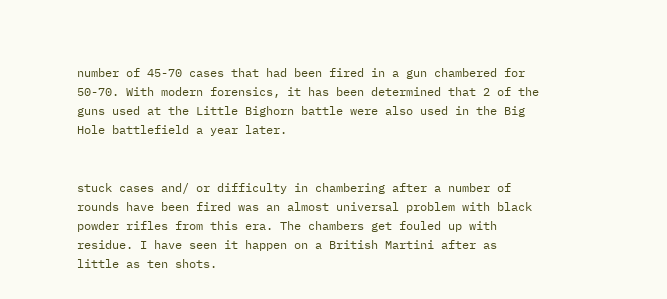number of 45-70 cases that had been fired in a gun chambered for 50-70. With modern forensics, it has been determined that 2 of the guns used at the Little Bighorn battle were also used in the Big Hole battlefield a year later.


stuck cases and/ or difficulty in chambering after a number of rounds have been fired was an almost universal problem with black powder rifles from this era. The chambers get fouled up with residue. I have seen it happen on a British Martini after as little as ten shots.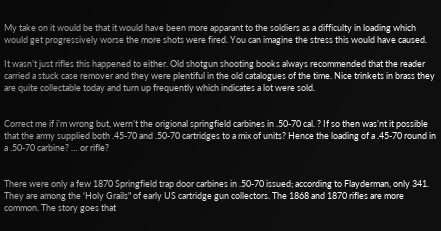My take on it would be that it would have been more apparant to the soldiers as a difficulty in loading which would get progressively worse the more shots were fired. You can imagine the stress this would have caused.

It wasn’t just rifles this happened to either. Old shotgun shooting books always recommended that the reader carried a stuck case remover and they were plentiful in the old catalogues of the time. Nice trinkets in brass they are quite collectable today and turn up frequently which indicates a lot were sold.


Correct me if i’m wrong but, wern’t the origional springfield carbines in .50-70 cal. ? If so then was’nt it possible that the army supplied both .45-70 and .50-70 cartridges to a mix of units? Hence the loading of a .45-70 round in a .50-70 carbine? … or rifle?


There were only a few 1870 Springfield trap door carbines in .50-70 issued; according to Flayderman, only 341. They are among the 'Holy Grails" of early US cartridge gun collectors. The 1868 and 1870 rifles are more common. The story goes that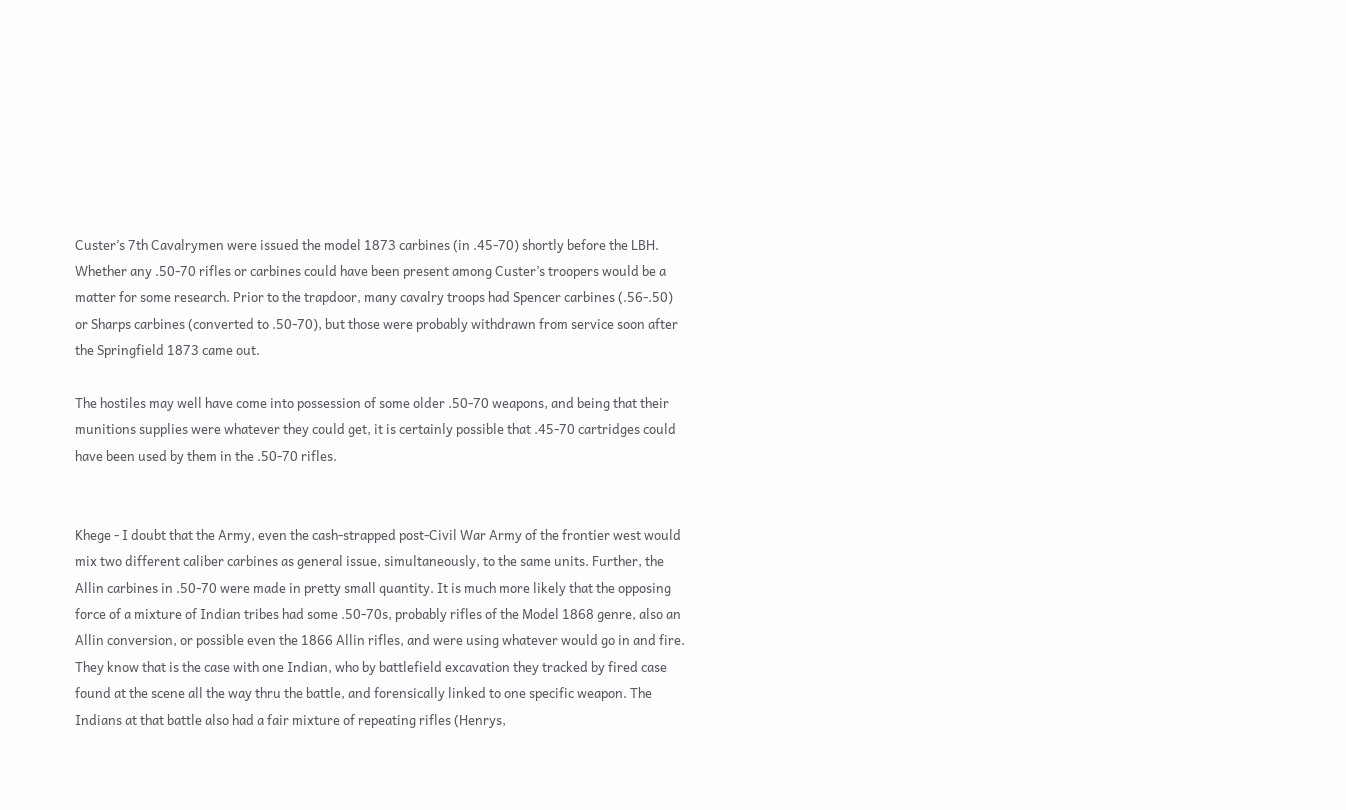Custer’s 7th Cavalrymen were issued the model 1873 carbines (in .45-70) shortly before the LBH. Whether any .50-70 rifles or carbines could have been present among Custer’s troopers would be a matter for some research. Prior to the trapdoor, many cavalry troops had Spencer carbines (.56-.50) or Sharps carbines (converted to .50-70), but those were probably withdrawn from service soon after the Springfield 1873 came out.

The hostiles may well have come into possession of some older .50-70 weapons, and being that their munitions supplies were whatever they could get, it is certainly possible that .45-70 cartridges could have been used by them in the .50-70 rifles.


Khege - I doubt that the Army, even the cash-strapped post-Civil War Army of the frontier west would mix two different caliber carbines as general issue, simultaneously, to the same units. Further, the Allin carbines in .50-70 were made in pretty small quantity. It is much more likely that the opposing force of a mixture of Indian tribes had some .50-70s, probably rifles of the Model 1868 genre, also an Allin conversion, or possible even the 1866 Allin rifles, and were using whatever would go in and fire. They know that is the case with one Indian, who by battlefield excavation they tracked by fired case found at the scene all the way thru the battle, and forensically linked to one specific weapon. The Indians at that battle also had a fair mixture of repeating rifles (Henrys,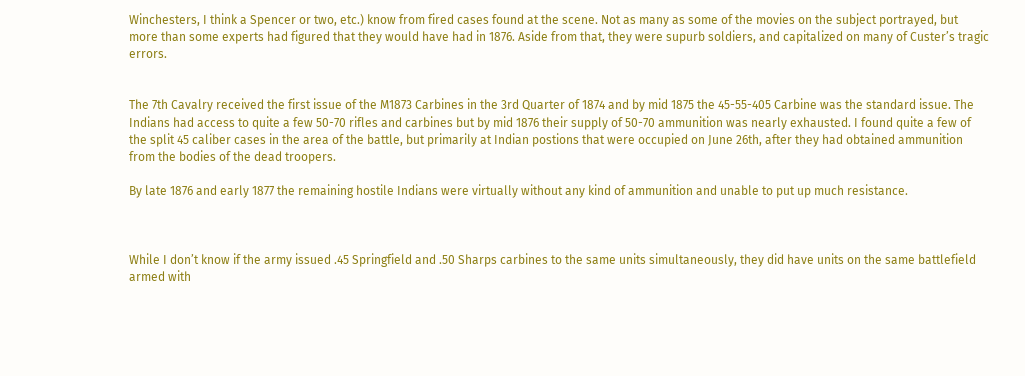Winchesters, I think a Spencer or two, etc.) know from fired cases found at the scene. Not as many as some of the movies on the subject portrayed, but more than some experts had figured that they would have had in 1876. Aside from that, they were supurb soldiers, and capitalized on many of Custer’s tragic errors.


The 7th Cavalry received the first issue of the M1873 Carbines in the 3rd Quarter of 1874 and by mid 1875 the 45-55-405 Carbine was the standard issue. The Indians had access to quite a few 50-70 rifles and carbines but by mid 1876 their supply of 50-70 ammunition was nearly exhausted. I found quite a few of the split 45 caliber cases in the area of the battle, but primarily at Indian postions that were occupied on June 26th, after they had obtained ammunition from the bodies of the dead troopers.

By late 1876 and early 1877 the remaining hostile Indians were virtually without any kind of ammunition and unable to put up much resistance.



While I don’t know if the army issued .45 Springfield and .50 Sharps carbines to the same units simultaneously, they did have units on the same battlefield armed with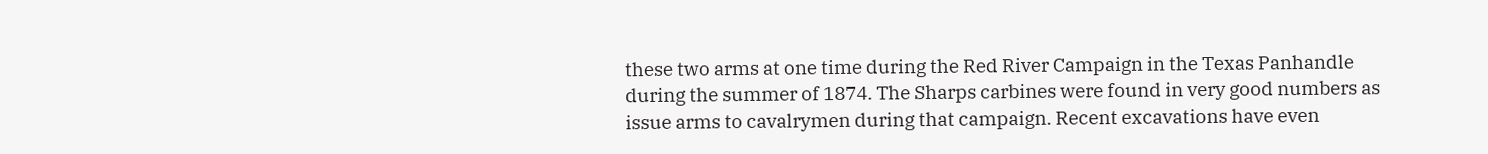these two arms at one time during the Red River Campaign in the Texas Panhandle during the summer of 1874. The Sharps carbines were found in very good numbers as issue arms to cavalrymen during that campaign. Recent excavations have even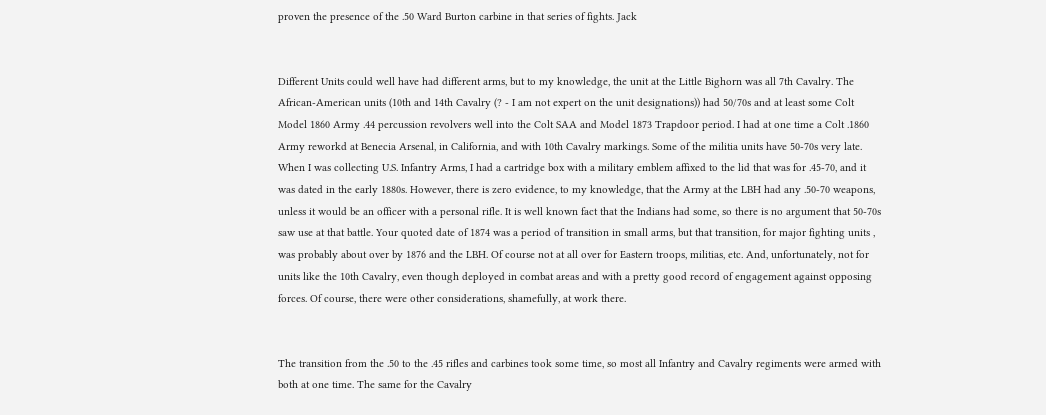proven the presence of the .50 Ward Burton carbine in that series of fights. Jack


Different Units could well have had different arms, but to my knowledge, the unit at the Little Bighorn was all 7th Cavalry. The African-American units (10th and 14th Cavalry (? - I am not expert on the unit designations)) had 50/70s and at least some Colt Model 1860 Army .44 percussion revolvers well into the Colt SAA and Model 1873 Trapdoor period. I had at one time a Colt .1860 Army reworkd at Benecia Arsenal, in California, and with 10th Cavalry markings. Some of the militia units have 50-70s very late. When I was collecting U.S. Infantry Arms, I had a cartridge box with a military emblem affixed to the lid that was for .45-70, and it was dated in the early 1880s. However, there is zero evidence, to my knowledge, that the Army at the LBH had any .50-70 weapons, unless it would be an officer with a personal rifle. It is well known fact that the Indians had some, so there is no argument that 50-70s saw use at that battle. Your quoted date of 1874 was a period of transition in small arms, but that transition, for major fighting units , was probably about over by 1876 and the LBH. Of course not at all over for Eastern troops, militias, etc. And, unfortunately, not for units like the 10th Cavalry, even though deployed in combat areas and with a pretty good record of engagement against opposing forces. Of course, there were other considerations, shamefully, at work there.


The transition from the .50 to the .45 rifles and carbines took some time, so most all Infantry and Cavalry regiments were armed with both at one time. The same for the Cavalry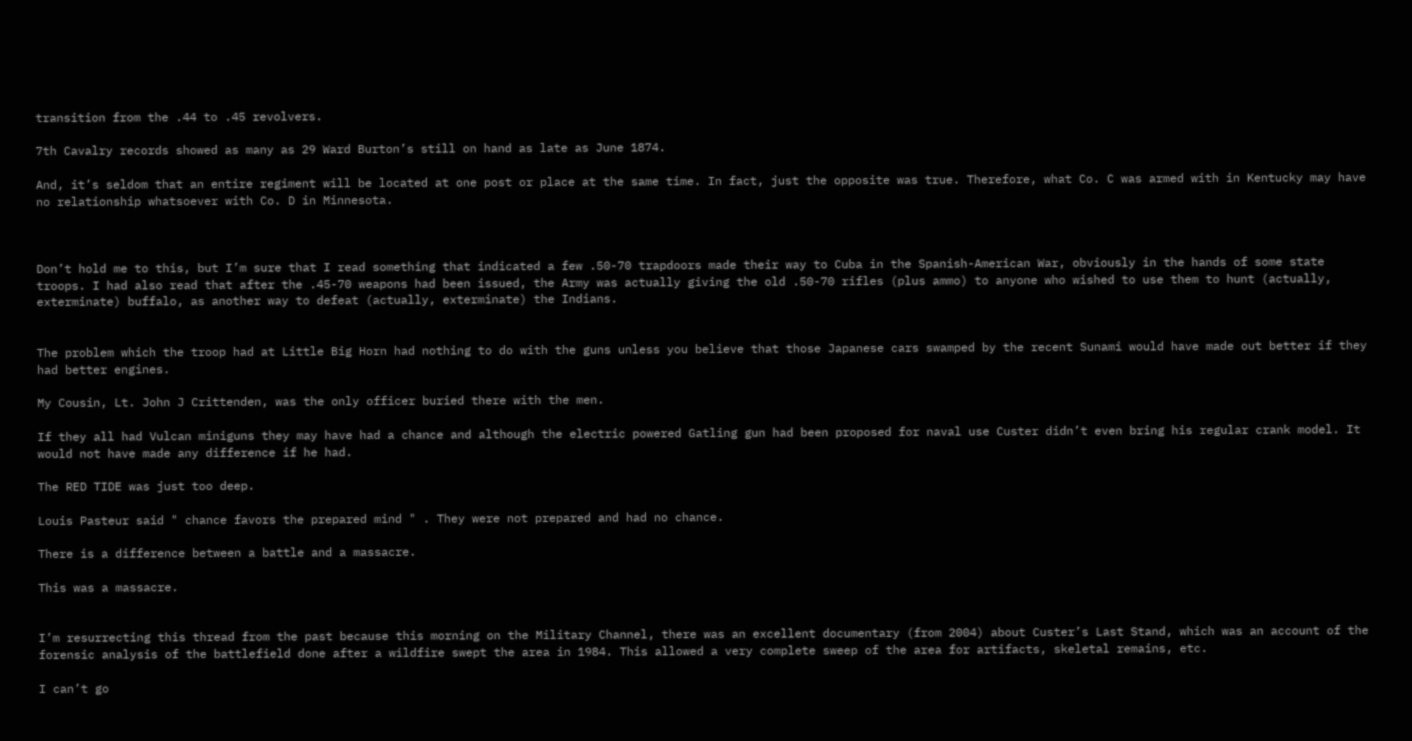transition from the .44 to .45 revolvers.

7th Cavalry records showed as many as 29 Ward Burton’s still on hand as late as June 1874.

And, it’s seldom that an entire regiment will be located at one post or place at the same time. In fact, just the opposite was true. Therefore, what Co. C was armed with in Kentucky may have no relationship whatsoever with Co. D in Minnesota.



Don’t hold me to this, but I’m sure that I read something that indicated a few .50-70 trapdoors made their way to Cuba in the Spanish-American War, obviously in the hands of some state troops. I had also read that after the .45-70 weapons had been issued, the Army was actually giving the old .50-70 rifles (plus ammo) to anyone who wished to use them to hunt (actually, exterminate) buffalo, as another way to defeat (actually, exterminate) the Indians.


The problem which the troop had at Little Big Horn had nothing to do with the guns unless you believe that those Japanese cars swamped by the recent Sunami would have made out better if they had better engines.

My Cousin, Lt. John J Crittenden, was the only officer buried there with the men.

If they all had Vulcan miniguns they may have had a chance and although the electric powered Gatling gun had been proposed for naval use Custer didn’t even bring his regular crank model. It would not have made any difference if he had.

The RED TIDE was just too deep.

Louis Pasteur said " chance favors the prepared mind " . They were not prepared and had no chance.

There is a difference between a battle and a massacre.

This was a massacre.


I’m resurrecting this thread from the past because this morning on the Military Channel, there was an excellent documentary (from 2004) about Custer’s Last Stand, which was an account of the forensic analysis of the battlefield done after a wildfire swept the area in 1984. This allowed a very complete sweep of the area for artifacts, skeletal remains, etc.

I can’t go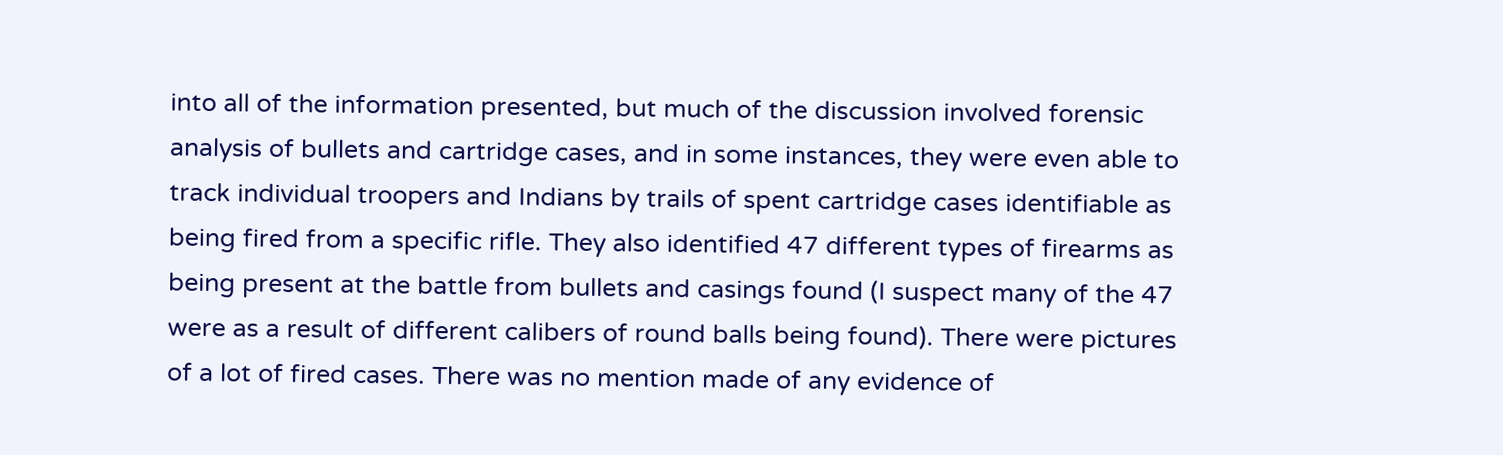into all of the information presented, but much of the discussion involved forensic analysis of bullets and cartridge cases, and in some instances, they were even able to track individual troopers and Indians by trails of spent cartridge cases identifiable as being fired from a specific rifle. They also identified 47 different types of firearms as being present at the battle from bullets and casings found (I suspect many of the 47 were as a result of different calibers of round balls being found). There were pictures of a lot of fired cases. There was no mention made of any evidence of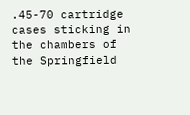.45-70 cartridge cases sticking in the chambers of the Springfield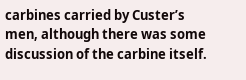carbines carried by Custer’s men, although there was some discussion of the carbine itself.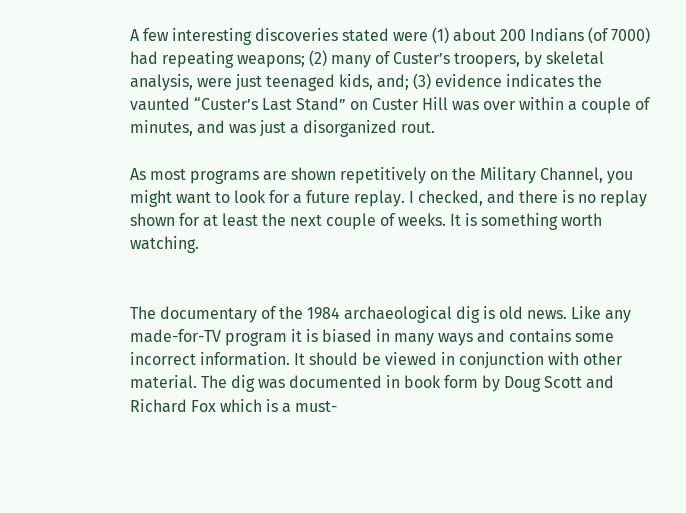A few interesting discoveries stated were (1) about 200 Indians (of 7000) had repeating weapons; (2) many of Custer’s troopers, by skeletal analysis, were just teenaged kids, and; (3) evidence indicates the vaunted “Custer’s Last Stand” on Custer Hill was over within a couple of minutes, and was just a disorganized rout.

As most programs are shown repetitively on the Military Channel, you might want to look for a future replay. I checked, and there is no replay shown for at least the next couple of weeks. It is something worth watching.


The documentary of the 1984 archaeological dig is old news. Like any made-for-TV program it is biased in many ways and contains some incorrect information. It should be viewed in conjunction with other material. The dig was documented in book form by Doug Scott and Richard Fox which is a must-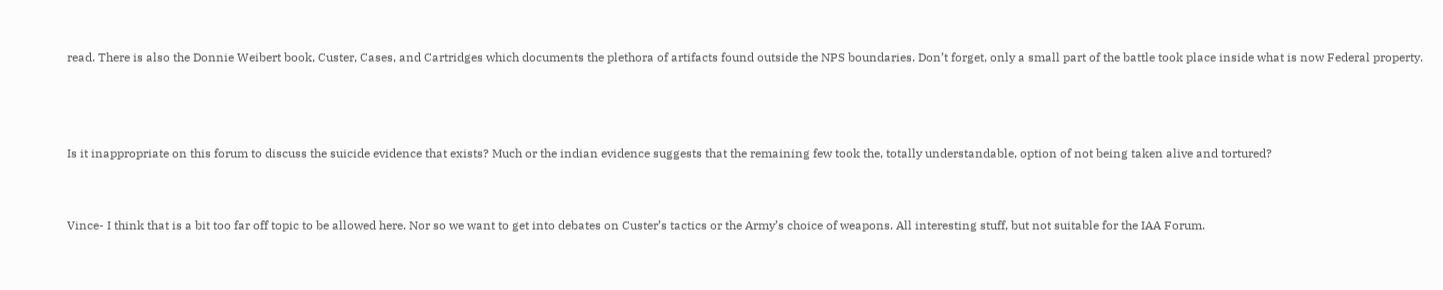read. There is also the Donnie Weibert book, Custer, Cases, and Cartridges which documents the plethora of artifacts found outside the NPS boundaries. Don’t forget, only a small part of the battle took place inside what is now Federal property.



Is it inappropriate on this forum to discuss the suicide evidence that exists? Much or the indian evidence suggests that the remaining few took the, totally understandable, option of not being taken alive and tortured?


Vince- I think that is a bit too far off topic to be allowed here. Nor so we want to get into debates on Custer’s tactics or the Army’s choice of weapons. All interesting stuff, but not suitable for the IAA Forum.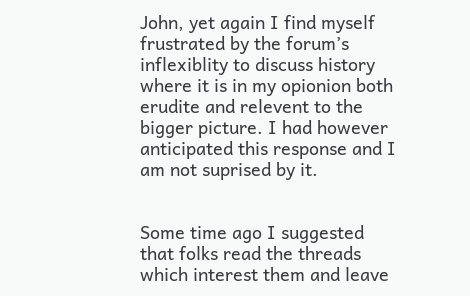John, yet again I find myself frustrated by the forum’s inflexiblity to discuss history where it is in my opionion both erudite and relevent to the bigger picture. I had however anticipated this response and I am not suprised by it.


Some time ago I suggested that folks read the threads which interest them and leave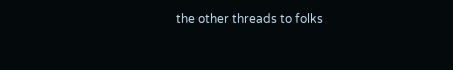the other threads to folks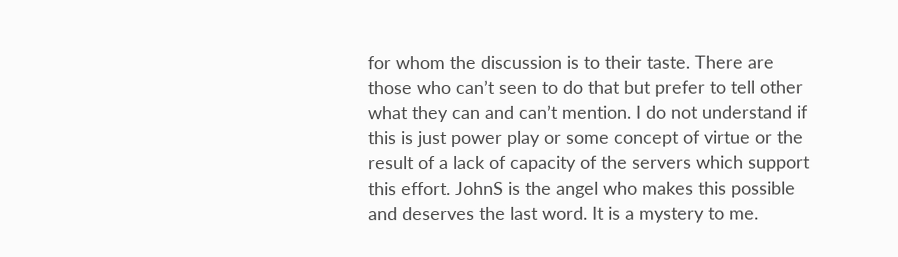for whom the discussion is to their taste. There are those who can’t seen to do that but prefer to tell other what they can and can’t mention. I do not understand if this is just power play or some concept of virtue or the result of a lack of capacity of the servers which support this effort. JohnS is the angel who makes this possible and deserves the last word. It is a mystery to me.